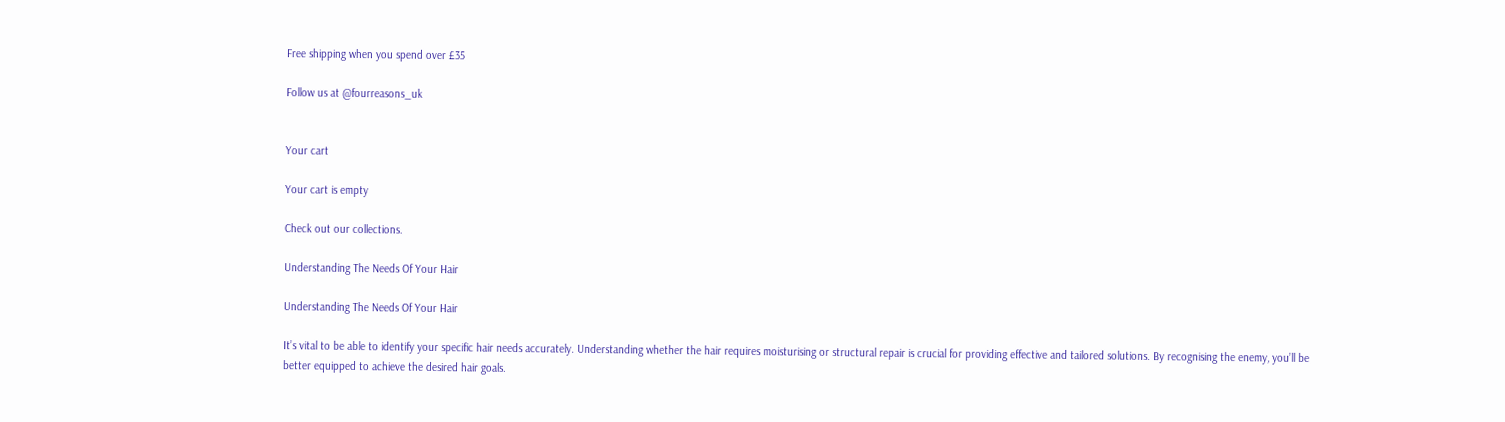Free shipping when you spend over £35

Follow us at @fourreasons_uk


Your cart

Your cart is empty

Check out our collections.

Understanding The Needs Of Your Hair

Understanding The Needs Of Your Hair

It’s vital to be able to identify your specific hair needs accurately. Understanding whether the hair requires moisturising or structural repair is crucial for providing effective and tailored solutions. By recognising the enemy, you’ll be better equipped to achieve the desired hair goals.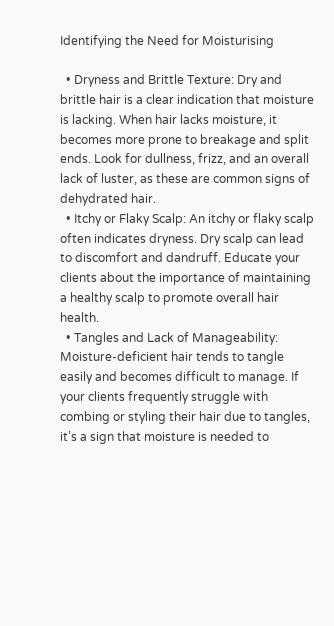Identifying the Need for Moisturising

  • Dryness and Brittle Texture: Dry and brittle hair is a clear indication that moisture is lacking. When hair lacks moisture, it becomes more prone to breakage and split ends. Look for dullness, frizz, and an overall lack of luster, as these are common signs of dehydrated hair.
  • Itchy or Flaky Scalp: An itchy or flaky scalp often indicates dryness. Dry scalp can lead to discomfort and dandruff. Educate your clients about the importance of maintaining a healthy scalp to promote overall hair health.
  • Tangles and Lack of Manageability: Moisture-deficient hair tends to tangle easily and becomes difficult to manage. If your clients frequently struggle with combing or styling their hair due to tangles, it’s a sign that moisture is needed to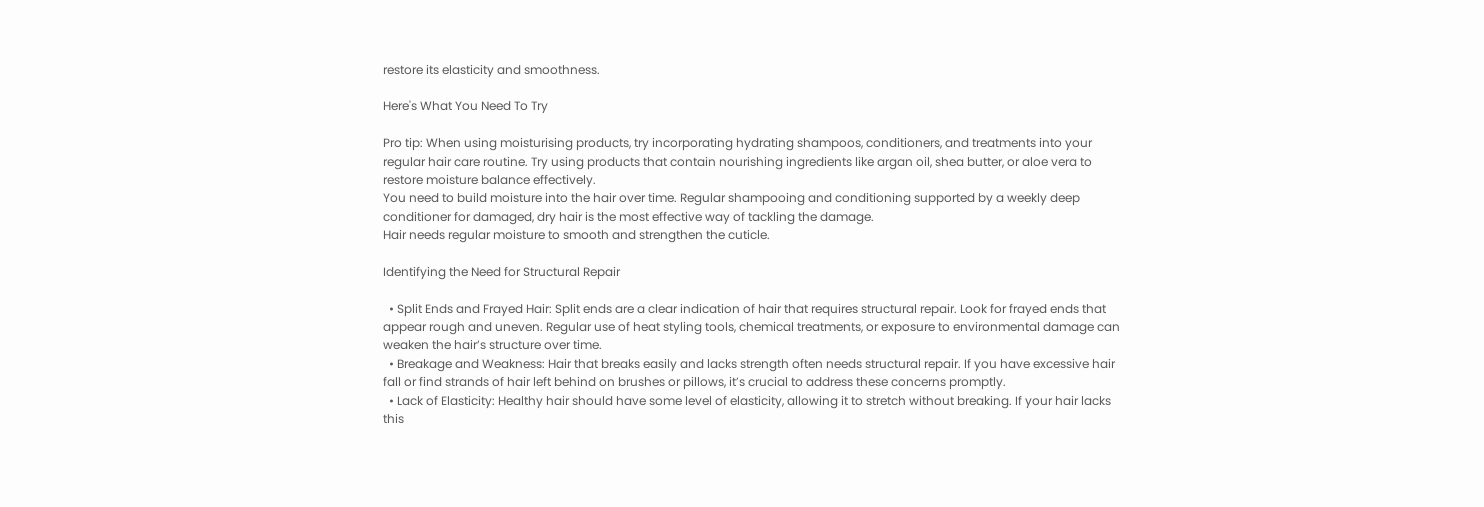restore its elasticity and smoothness.

Here's What You Need To Try

Pro tip: When using moisturising products, try incorporating hydrating shampoos, conditioners, and treatments into your regular hair care routine. Try using products that contain nourishing ingredients like argan oil, shea butter, or aloe vera to restore moisture balance effectively.
You need to build moisture into the hair over time. Regular shampooing and conditioning supported by a weekly deep conditioner for damaged, dry hair is the most effective way of tackling the damage.
Hair needs regular moisture to smooth and strengthen the cuticle.

Identifying the Need for Structural Repair

  • Split Ends and Frayed Hair: Split ends are a clear indication of hair that requires structural repair. Look for frayed ends that appear rough and uneven. Regular use of heat styling tools, chemical treatments, or exposure to environmental damage can weaken the hair’s structure over time.
  • Breakage and Weakness: Hair that breaks easily and lacks strength often needs structural repair. If you have excessive hair fall or find strands of hair left behind on brushes or pillows, it’s crucial to address these concerns promptly.
  • Lack of Elasticity: Healthy hair should have some level of elasticity, allowing it to stretch without breaking. If your hair lacks this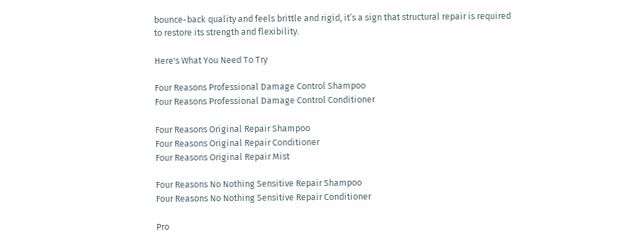bounce-back quality and feels brittle and rigid, it’s a sign that structural repair is required to restore its strength and flexibility.

Here's What You Need To Try

Four Reasons Professional Damage Control Shampoo
Four Reasons Professional Damage Control Conditioner

Four Reasons Original Repair Shampoo
Four Reasons Original Repair Conditioner
Four Reasons Original Repair Mist

Four Reasons No Nothing Sensitive Repair Shampoo
Four Reasons No Nothing Sensitive Repair Conditioner

Pro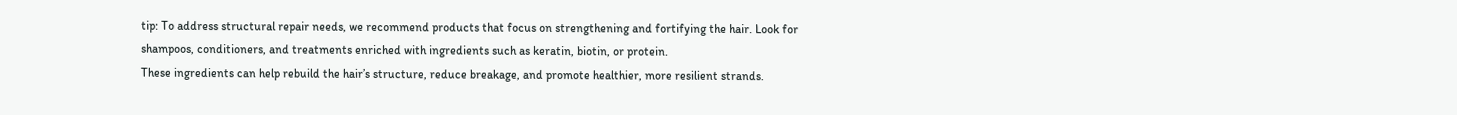tip: To address structural repair needs, we recommend products that focus on strengthening and fortifying the hair. Look for shampoos, conditioners, and treatments enriched with ingredients such as keratin, biotin, or protein.
These ingredients can help rebuild the hair’s structure, reduce breakage, and promote healthier, more resilient strands.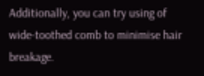Additionally, you can try using of wide-toothed comb to minimise hair breakage.